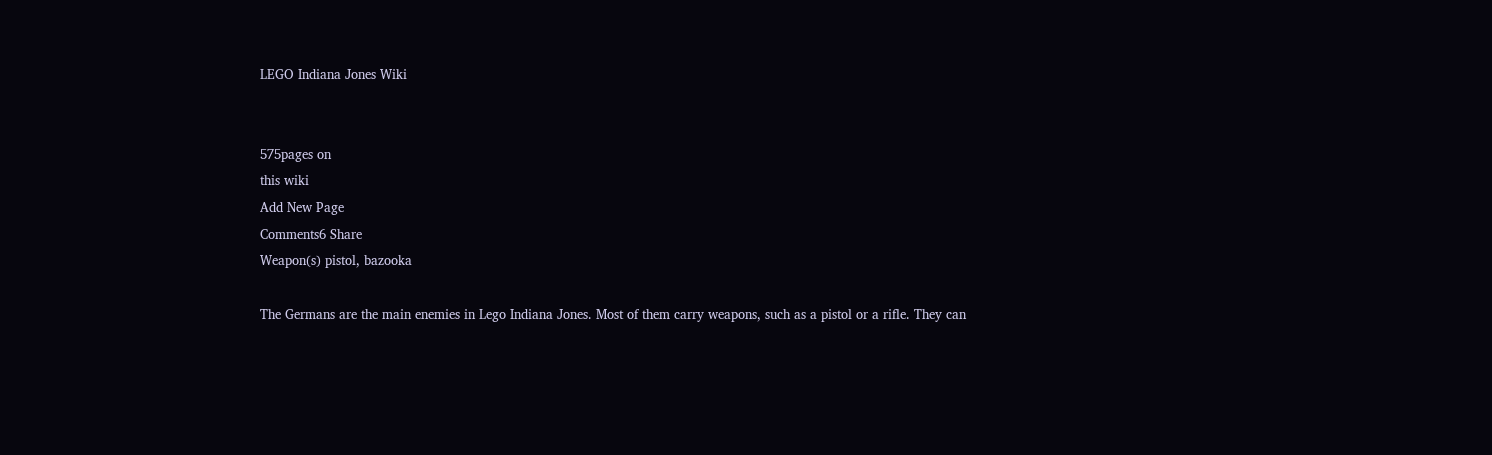LEGO Indiana Jones Wiki


575pages on
this wiki
Add New Page
Comments6 Share
Weapon(s) pistol, bazooka

The Germans are the main enemies in Lego Indiana Jones. Most of them carry weapons, such as a pistol or a rifle. They can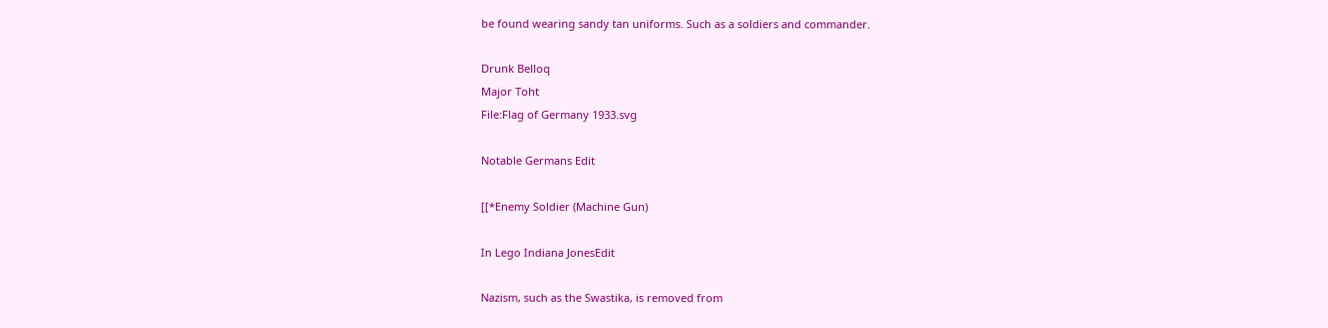be found wearing sandy tan uniforms. Such as a soldiers and commander.

Drunk Belloq
Major Toht
File:Flag of Germany 1933.svg

Notable Germans Edit

[[*Enemy Soldier (Machine Gun)

In Lego Indiana JonesEdit

Nazism, such as the Swastika, is removed from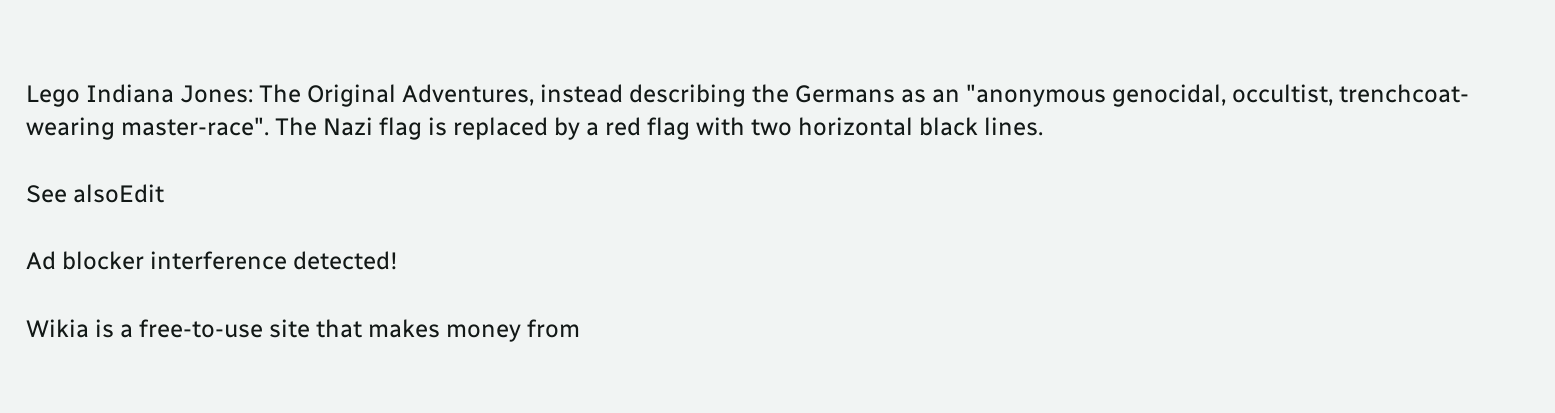Lego Indiana Jones: The Original Adventures, instead describing the Germans as an "anonymous genocidal, occultist, trenchcoat-wearing master-race". The Nazi flag is replaced by a red flag with two horizontal black lines.

See alsoEdit

Ad blocker interference detected!

Wikia is a free-to-use site that makes money from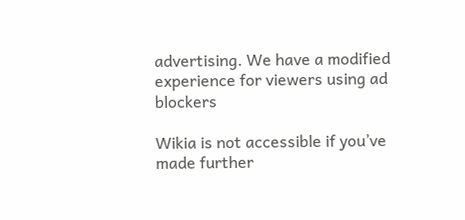advertising. We have a modified experience for viewers using ad blockers

Wikia is not accessible if you’ve made further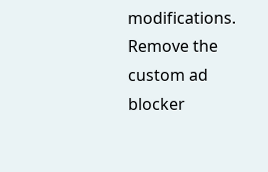modifications. Remove the custom ad blocker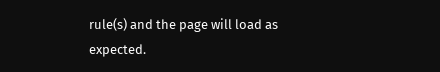rule(s) and the page will load as expected.